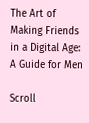The Art of Making Friends in a Digital Age: A Guide for Men

Scroll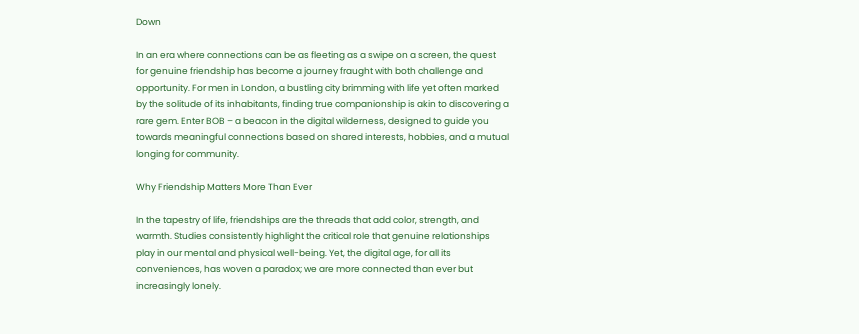Down

In an era where connections can be as fleeting as a swipe on a screen, the quest for genuine friendship has become a journey fraught with both challenge and opportunity. For men in London, a bustling city brimming with life yet often marked by the solitude of its inhabitants, finding true companionship is akin to discovering a rare gem. Enter BOB – a beacon in the digital wilderness, designed to guide you towards meaningful connections based on shared interests, hobbies, and a mutual longing for community.

Why Friendship Matters More Than Ever

In the tapestry of life, friendships are the threads that add color, strength, and warmth. Studies consistently highlight the critical role that genuine relationships play in our mental and physical well-being. Yet, the digital age, for all its conveniences, has woven a paradox; we are more connected than ever but increasingly lonely.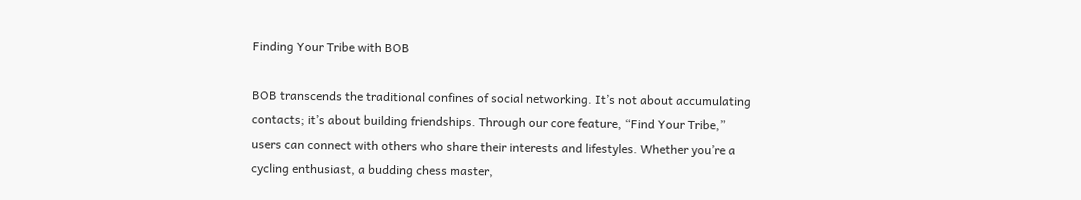Finding Your Tribe with BOB

BOB transcends the traditional confines of social networking. It’s not about accumulating contacts; it’s about building friendships. Through our core feature, “Find Your Tribe,” users can connect with others who share their interests and lifestyles. Whether you’re a cycling enthusiast, a budding chess master,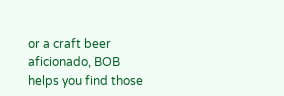or a craft beer aficionado, BOB helps you find those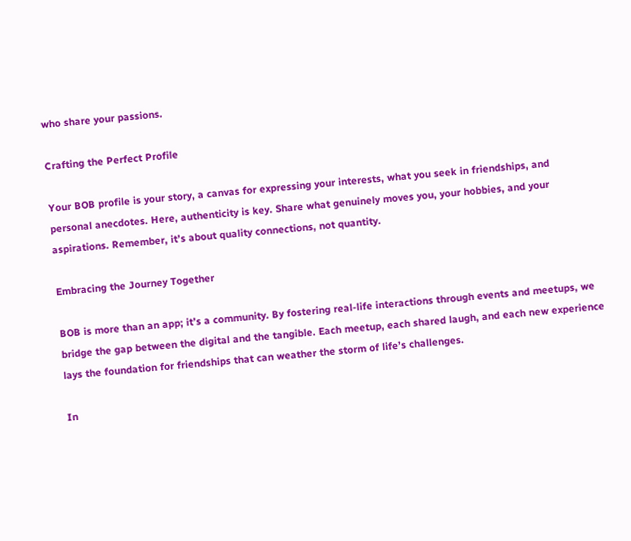who share your passions.

Crafting the Perfect Profile

Your BOB profile is your story, a canvas for expressing your interests, what you seek in friendships, and personal anecdotes. Here, authenticity is key. Share what genuinely moves you, your hobbies, and your aspirations. Remember, it’s about quality connections, not quantity.

Embracing the Journey Together

BOB is more than an app; it’s a community. By fostering real-life interactions through events and meetups, we bridge the gap between the digital and the tangible. Each meetup, each shared laugh, and each new experience lays the foundation for friendships that can weather the storm of life’s challenges.

In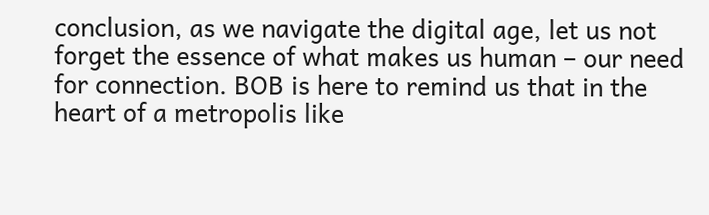conclusion, as we navigate the digital age, let us not forget the essence of what makes us human – our need for connection. BOB is here to remind us that in the heart of a metropolis like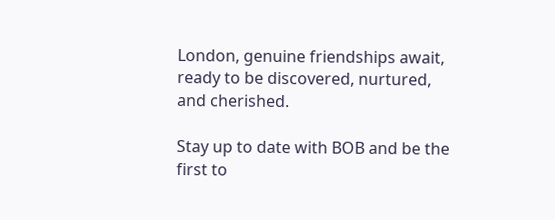London, genuine friendships await, ready to be discovered, nurtured, and cherished.

Stay up to date with BOB and be the first to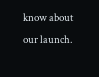know about our launch.